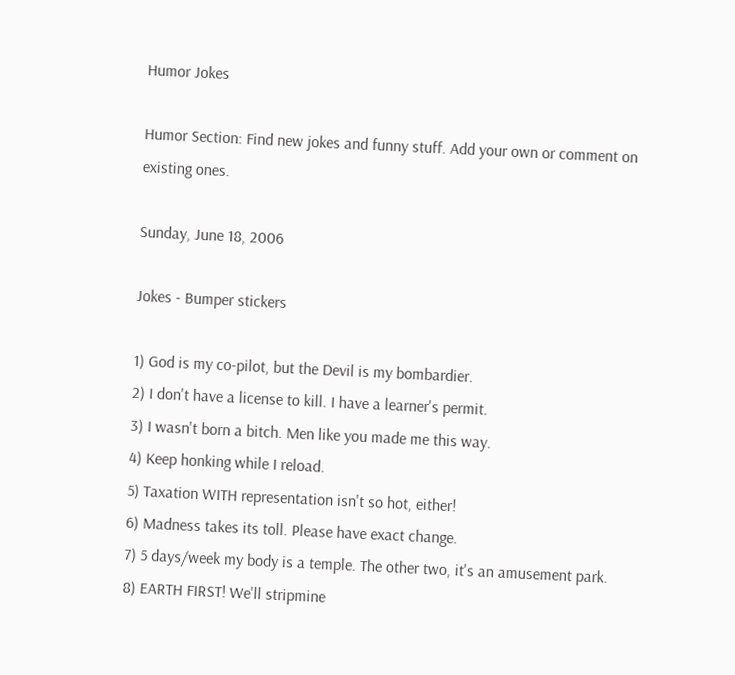Humor Jokes

Humor Section: Find new jokes and funny stuff. Add your own or comment on existing ones.

Sunday, June 18, 2006

Jokes - Bumper stickers

1) God is my co-pilot, but the Devil is my bombardier.
2) I don't have a license to kill. I have a learner's permit.
3) I wasn't born a bitch. Men like you made me this way.
4) Keep honking while I reload.
5) Taxation WITH representation isn't so hot, either!
6) Madness takes its toll. Please have exact change.
7) 5 days/week my body is a temple. The other two, it's an amusement park.
8) EARTH FIRST! We'll stripmine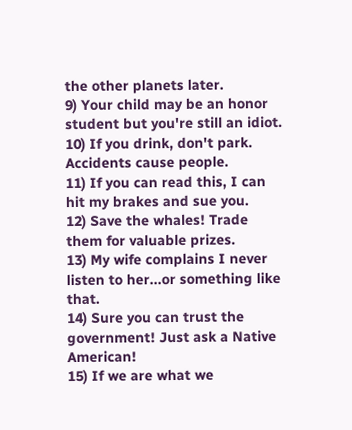the other planets later.
9) Your child may be an honor student but you're still an idiot.
10) If you drink, don't park. Accidents cause people.
11) If you can read this, I can hit my brakes and sue you.
12) Save the whales! Trade them for valuable prizes.
13) My wife complains I never listen to her...or something like that.
14) Sure you can trust the government! Just ask a Native American!
15) If we are what we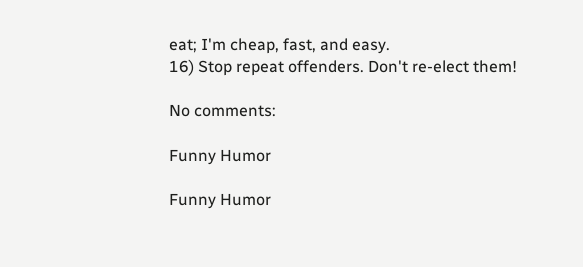eat; I'm cheap, fast, and easy.
16) Stop repeat offenders. Don't re-elect them!

No comments:

Funny Humor

Funny Humor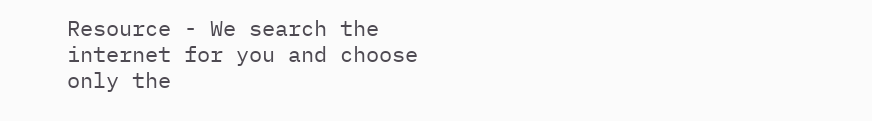Resource - We search the internet for you and choose only the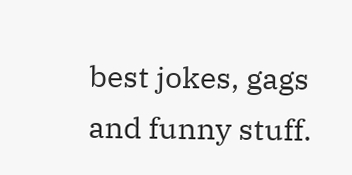best jokes, gags and funny stuff.